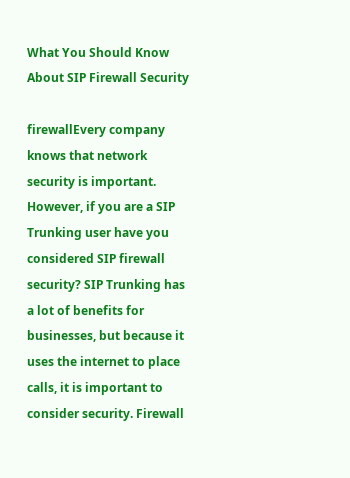What You Should Know About SIP Firewall Security

firewallEvery company knows that network security is important. However, if you are a SIP Trunking user have you considered SIP firewall security? SIP Trunking has a lot of benefits for businesses, but because it uses the internet to place calls, it is important to consider security. Firewall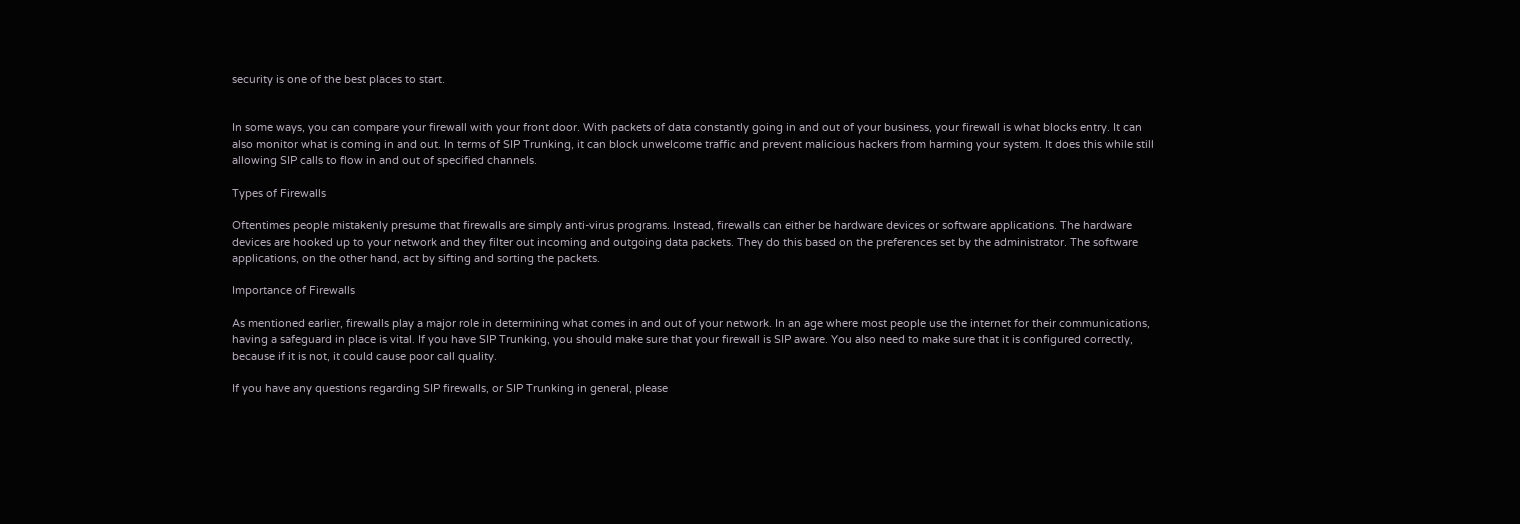security is one of the best places to start.


In some ways, you can compare your firewall with your front door. With packets of data constantly going in and out of your business, your firewall is what blocks entry. It can also monitor what is coming in and out. In terms of SIP Trunking, it can block unwelcome traffic and prevent malicious hackers from harming your system. It does this while still allowing SIP calls to flow in and out of specified channels.

Types of Firewalls

Oftentimes people mistakenly presume that firewalls are simply anti-virus programs. Instead, firewalls can either be hardware devices or software applications. The hardware devices are hooked up to your network and they filter out incoming and outgoing data packets. They do this based on the preferences set by the administrator. The software applications, on the other hand, act by sifting and sorting the packets.

Importance of Firewalls

As mentioned earlier, firewalls play a major role in determining what comes in and out of your network. In an age where most people use the internet for their communications, having a safeguard in place is vital. If you have SIP Trunking, you should make sure that your firewall is SIP aware. You also need to make sure that it is configured correctly, because if it is not, it could cause poor call quality.

If you have any questions regarding SIP firewalls, or SIP Trunking in general, please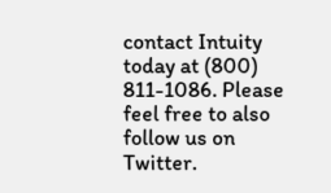contact Intuity today at (800) 811-1086. Please feel free to also follow us on Twitter.